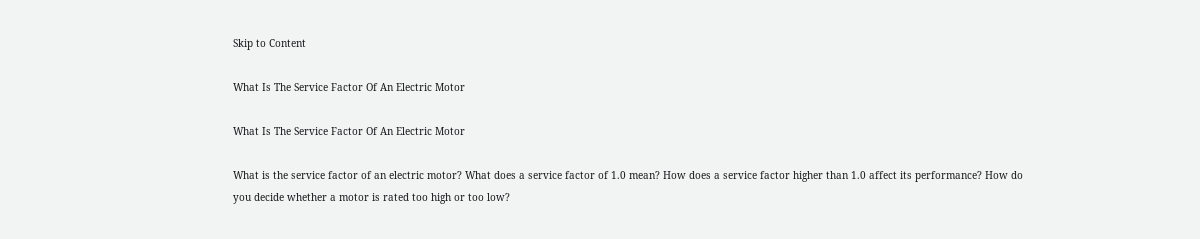Skip to Content

What Is The Service Factor Of An Electric Motor

What Is The Service Factor Of An Electric Motor

What is the service factor of an electric motor? What does a service factor of 1.0 mean? How does a service factor higher than 1.0 affect its performance? How do you decide whether a motor is rated too high or too low?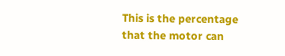This is the percentage that the motor can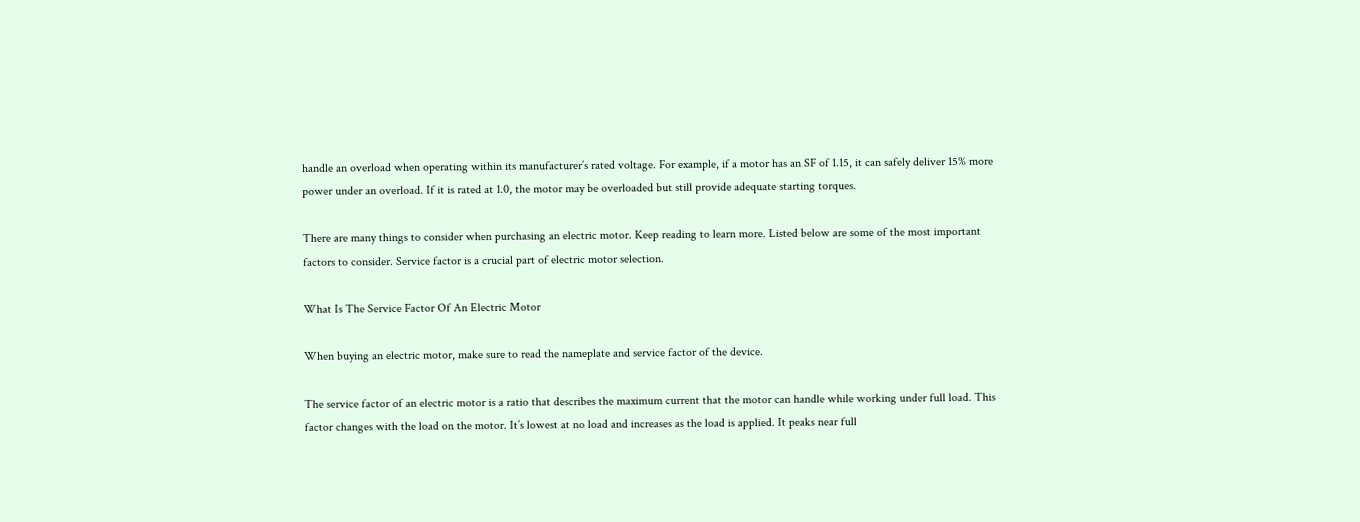handle an overload when operating within its manufacturer’s rated voltage. For example, if a motor has an SF of 1.15, it can safely deliver 15% more power under an overload. If it is rated at 1.0, the motor may be overloaded but still provide adequate starting torques.

There are many things to consider when purchasing an electric motor. Keep reading to learn more. Listed below are some of the most important factors to consider. Service factor is a crucial part of electric motor selection.

What Is The Service Factor Of An Electric Motor

When buying an electric motor, make sure to read the nameplate and service factor of the device.

The service factor of an electric motor is a ratio that describes the maximum current that the motor can handle while working under full load. This factor changes with the load on the motor. It’s lowest at no load and increases as the load is applied. It peaks near full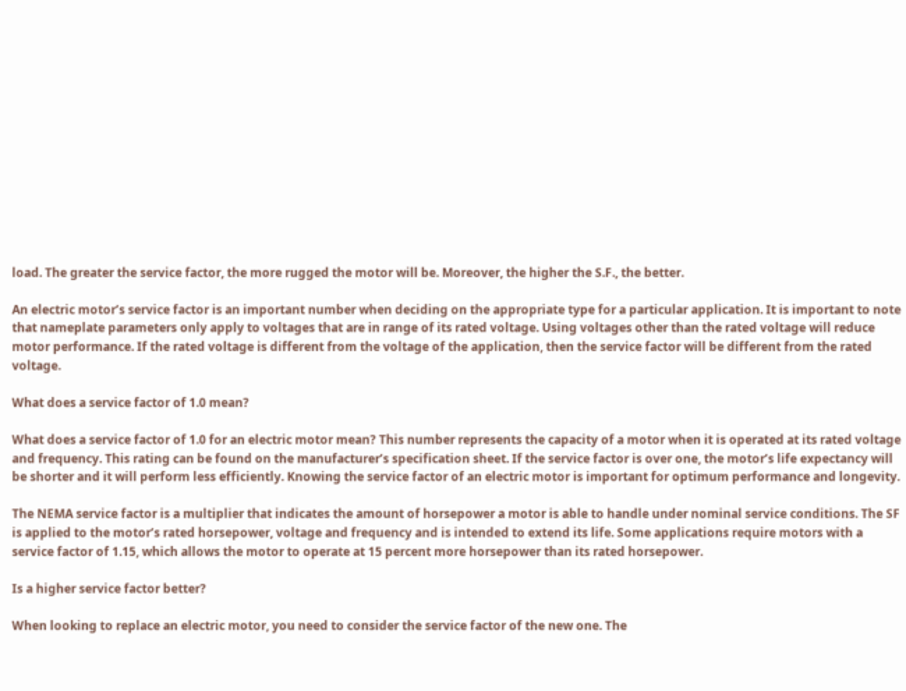load. The greater the service factor, the more rugged the motor will be. Moreover, the higher the S.F., the better.

An electric motor’s service factor is an important number when deciding on the appropriate type for a particular application. It is important to note that nameplate parameters only apply to voltages that are in range of its rated voltage. Using voltages other than the rated voltage will reduce motor performance. If the rated voltage is different from the voltage of the application, then the service factor will be different from the rated voltage.

What does a service factor of 1.0 mean?

What does a service factor of 1.0 for an electric motor mean? This number represents the capacity of a motor when it is operated at its rated voltage and frequency. This rating can be found on the manufacturer’s specification sheet. If the service factor is over one, the motor’s life expectancy will be shorter and it will perform less efficiently. Knowing the service factor of an electric motor is important for optimum performance and longevity.

The NEMA service factor is a multiplier that indicates the amount of horsepower a motor is able to handle under nominal service conditions. The SF is applied to the motor’s rated horsepower, voltage and frequency and is intended to extend its life. Some applications require motors with a service factor of 1.15, which allows the motor to operate at 15 percent more horsepower than its rated horsepower.

Is a higher service factor better?

When looking to replace an electric motor, you need to consider the service factor of the new one. The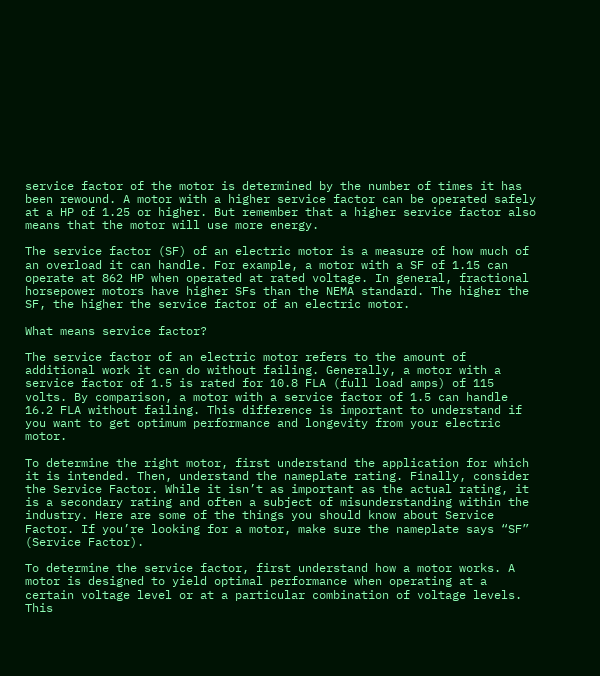service factor of the motor is determined by the number of times it has been rewound. A motor with a higher service factor can be operated safely at a HP of 1.25 or higher. But remember that a higher service factor also means that the motor will use more energy.

The service factor (SF) of an electric motor is a measure of how much of an overload it can handle. For example, a motor with a SF of 1.15 can operate at 862 HP when operated at rated voltage. In general, fractional horsepower motors have higher SFs than the NEMA standard. The higher the SF, the higher the service factor of an electric motor.

What means service factor?

The service factor of an electric motor refers to the amount of additional work it can do without failing. Generally, a motor with a service factor of 1.5 is rated for 10.8 FLA (full load amps) of 115 volts. By comparison, a motor with a service factor of 1.5 can handle 16.2 FLA without failing. This difference is important to understand if you want to get optimum performance and longevity from your electric motor.

To determine the right motor, first understand the application for which it is intended. Then, understand the nameplate rating. Finally, consider the Service Factor. While it isn’t as important as the actual rating, it is a secondary rating and often a subject of misunderstanding within the industry. Here are some of the things you should know about Service Factor. If you’re looking for a motor, make sure the nameplate says “SF” (Service Factor).

To determine the service factor, first understand how a motor works. A motor is designed to yield optimal performance when operating at a certain voltage level or at a particular combination of voltage levels. This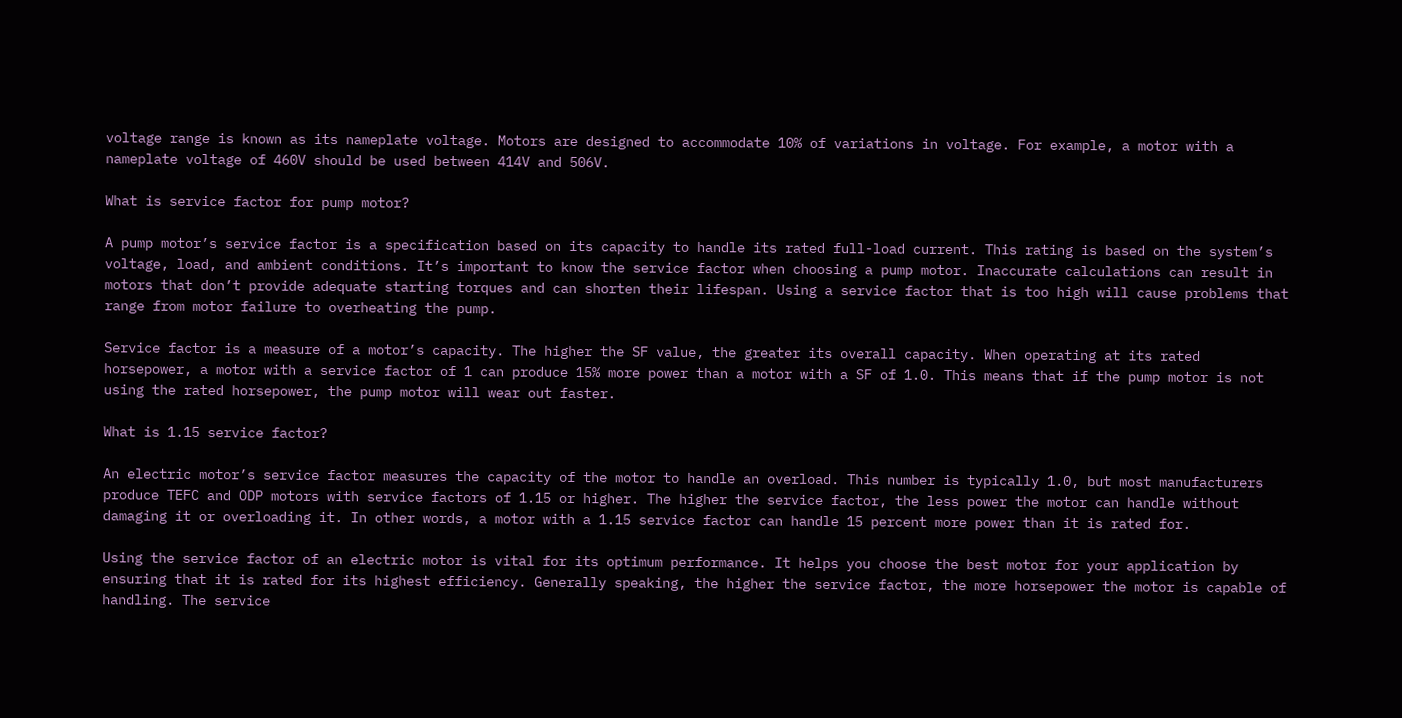voltage range is known as its nameplate voltage. Motors are designed to accommodate 10% of variations in voltage. For example, a motor with a nameplate voltage of 460V should be used between 414V and 506V.

What is service factor for pump motor?

A pump motor’s service factor is a specification based on its capacity to handle its rated full-load current. This rating is based on the system’s voltage, load, and ambient conditions. It’s important to know the service factor when choosing a pump motor. Inaccurate calculations can result in motors that don’t provide adequate starting torques and can shorten their lifespan. Using a service factor that is too high will cause problems that range from motor failure to overheating the pump.

Service factor is a measure of a motor’s capacity. The higher the SF value, the greater its overall capacity. When operating at its rated horsepower, a motor with a service factor of 1 can produce 15% more power than a motor with a SF of 1.0. This means that if the pump motor is not using the rated horsepower, the pump motor will wear out faster.

What is 1.15 service factor?

An electric motor’s service factor measures the capacity of the motor to handle an overload. This number is typically 1.0, but most manufacturers produce TEFC and ODP motors with service factors of 1.15 or higher. The higher the service factor, the less power the motor can handle without damaging it or overloading it. In other words, a motor with a 1.15 service factor can handle 15 percent more power than it is rated for.

Using the service factor of an electric motor is vital for its optimum performance. It helps you choose the best motor for your application by ensuring that it is rated for its highest efficiency. Generally speaking, the higher the service factor, the more horsepower the motor is capable of handling. The service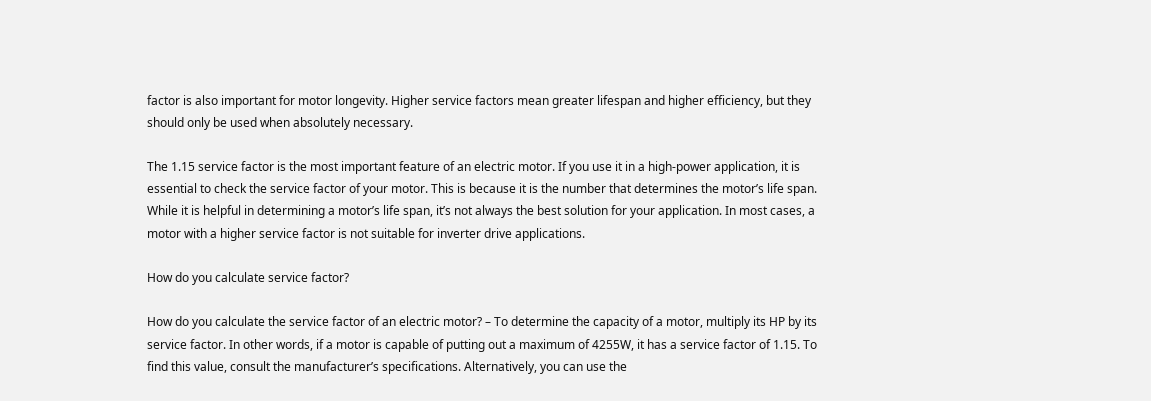factor is also important for motor longevity. Higher service factors mean greater lifespan and higher efficiency, but they should only be used when absolutely necessary.

The 1.15 service factor is the most important feature of an electric motor. If you use it in a high-power application, it is essential to check the service factor of your motor. This is because it is the number that determines the motor’s life span. While it is helpful in determining a motor’s life span, it’s not always the best solution for your application. In most cases, a motor with a higher service factor is not suitable for inverter drive applications.

How do you calculate service factor?

How do you calculate the service factor of an electric motor? – To determine the capacity of a motor, multiply its HP by its service factor. In other words, if a motor is capable of putting out a maximum of 4255W, it has a service factor of 1.15. To find this value, consult the manufacturer’s specifications. Alternatively, you can use the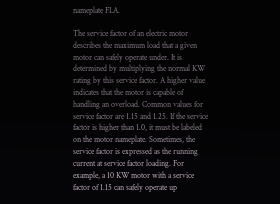nameplate FLA.

The service factor of an electric motor describes the maximum load that a given motor can safely operate under. It is determined by multiplying the normal KW rating by this service factor. A higher value indicates that the motor is capable of handling an overload. Common values for service factor are 1.15 and 1.25. If the service factor is higher than 1.0, it must be labeled on the motor nameplate. Sometimes, the service factor is expressed as the running current at service factor loading. For example, a 10 KW motor with a service factor of 1.15 can safely operate up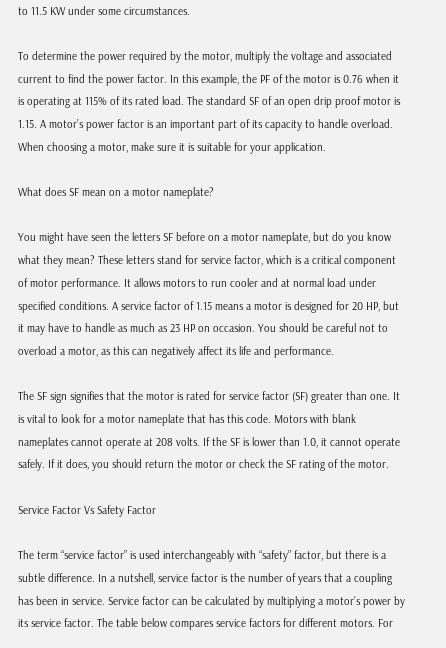to 11.5 KW under some circumstances.

To determine the power required by the motor, multiply the voltage and associated current to find the power factor. In this example, the PF of the motor is 0.76 when it is operating at 115% of its rated load. The standard SF of an open drip proof motor is 1.15. A motor’s power factor is an important part of its capacity to handle overload. When choosing a motor, make sure it is suitable for your application.

What does SF mean on a motor nameplate?

You might have seen the letters SF before on a motor nameplate, but do you know what they mean? These letters stand for service factor, which is a critical component of motor performance. It allows motors to run cooler and at normal load under specified conditions. A service factor of 1.15 means a motor is designed for 20 HP, but it may have to handle as much as 23 HP on occasion. You should be careful not to overload a motor, as this can negatively affect its life and performance.

The SF sign signifies that the motor is rated for service factor (SF) greater than one. It is vital to look for a motor nameplate that has this code. Motors with blank nameplates cannot operate at 208 volts. If the SF is lower than 1.0, it cannot operate safely. If it does, you should return the motor or check the SF rating of the motor.

Service Factor Vs Safety Factor

The term “service factor” is used interchangeably with “safety” factor, but there is a subtle difference. In a nutshell, service factor is the number of years that a coupling has been in service. Service factor can be calculated by multiplying a motor’s power by its service factor. The table below compares service factors for different motors. For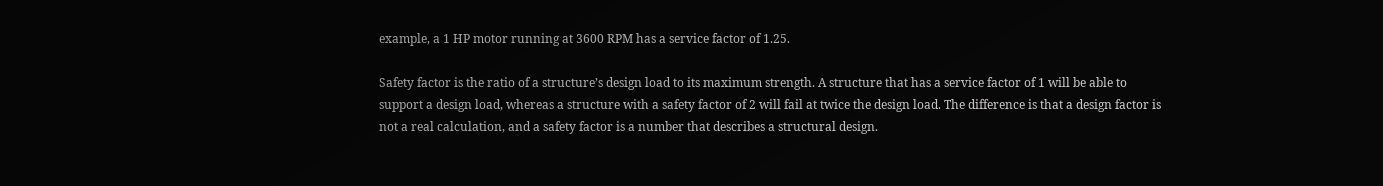example, a 1 HP motor running at 3600 RPM has a service factor of 1.25.

Safety factor is the ratio of a structure’s design load to its maximum strength. A structure that has a service factor of 1 will be able to support a design load, whereas a structure with a safety factor of 2 will fail at twice the design load. The difference is that a design factor is not a real calculation, and a safety factor is a number that describes a structural design.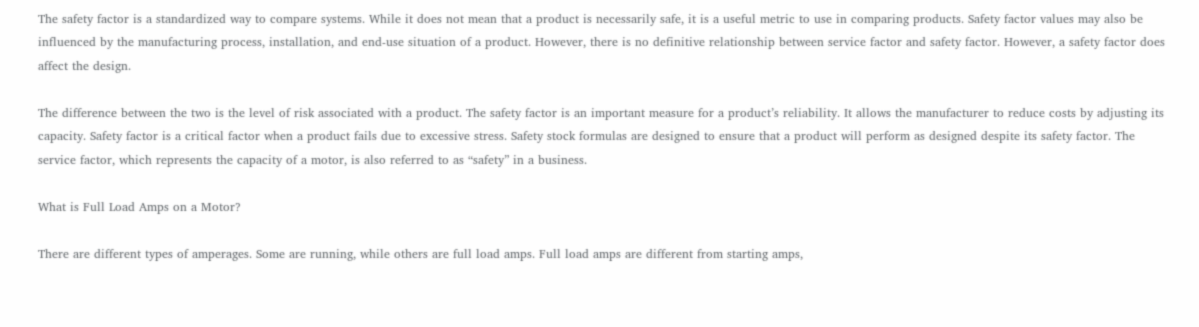The safety factor is a standardized way to compare systems. While it does not mean that a product is necessarily safe, it is a useful metric to use in comparing products. Safety factor values may also be influenced by the manufacturing process, installation, and end-use situation of a product. However, there is no definitive relationship between service factor and safety factor. However, a safety factor does affect the design.

The difference between the two is the level of risk associated with a product. The safety factor is an important measure for a product’s reliability. It allows the manufacturer to reduce costs by adjusting its capacity. Safety factor is a critical factor when a product fails due to excessive stress. Safety stock formulas are designed to ensure that a product will perform as designed despite its safety factor. The service factor, which represents the capacity of a motor, is also referred to as “safety” in a business.

What is Full Load Amps on a Motor?

There are different types of amperages. Some are running, while others are full load amps. Full load amps are different from starting amps,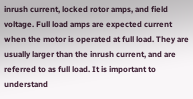inrush current, locked rotor amps, and field voltage. Full load amps are expected current when the motor is operated at full load. They are usually larger than the inrush current, and are referred to as full load. It is important to understand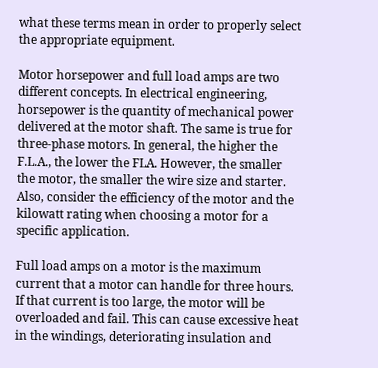what these terms mean in order to properly select the appropriate equipment.

Motor horsepower and full load amps are two different concepts. In electrical engineering, horsepower is the quantity of mechanical power delivered at the motor shaft. The same is true for three-phase motors. In general, the higher the F.L.A., the lower the FLA. However, the smaller the motor, the smaller the wire size and starter. Also, consider the efficiency of the motor and the kilowatt rating when choosing a motor for a specific application.

Full load amps on a motor is the maximum current that a motor can handle for three hours. If that current is too large, the motor will be overloaded and fail. This can cause excessive heat in the windings, deteriorating insulation and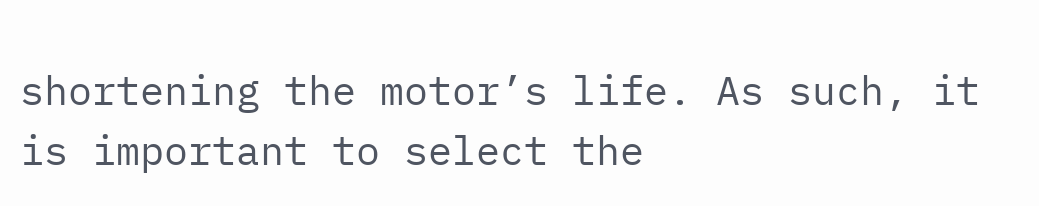shortening the motor’s life. As such, it is important to select the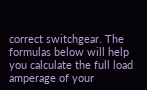correct switchgear. The formulas below will help you calculate the full load amperage of your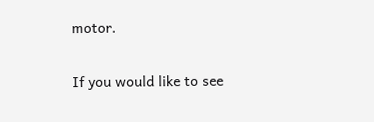motor.

If you would like to see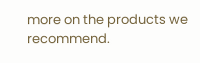more on the products we recommend.